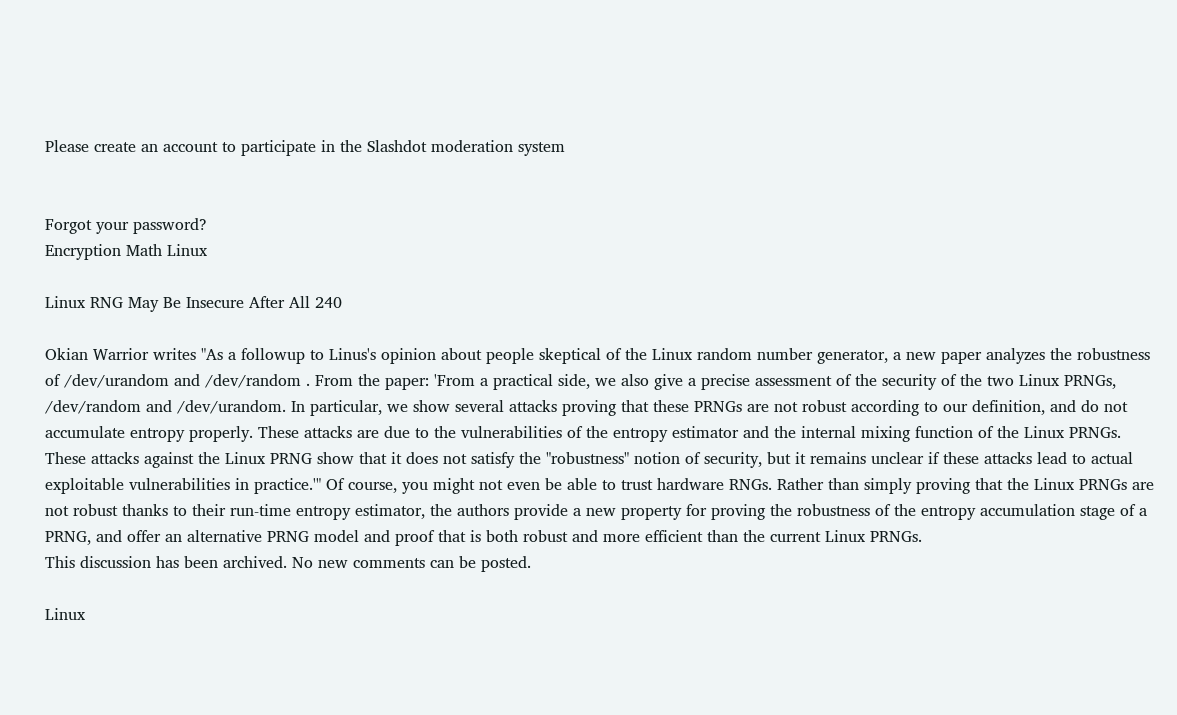Please create an account to participate in the Slashdot moderation system


Forgot your password?
Encryption Math Linux

Linux RNG May Be Insecure After All 240

Okian Warrior writes "As a followup to Linus's opinion about people skeptical of the Linux random number generator, a new paper analyzes the robustness of /dev/urandom and /dev/random . From the paper: 'From a practical side, we also give a precise assessment of the security of the two Linux PRNGs, /dev/random and /dev/urandom. In particular, we show several attacks proving that these PRNGs are not robust according to our definition, and do not accumulate entropy properly. These attacks are due to the vulnerabilities of the entropy estimator and the internal mixing function of the Linux PRNGs. These attacks against the Linux PRNG show that it does not satisfy the "robustness" notion of security, but it remains unclear if these attacks lead to actual exploitable vulnerabilities in practice.'" Of course, you might not even be able to trust hardware RNGs. Rather than simply proving that the Linux PRNGs are not robust thanks to their run-time entropy estimator, the authors provide a new property for proving the robustness of the entropy accumulation stage of a PRNG, and offer an alternative PRNG model and proof that is both robust and more efficient than the current Linux PRNGs.
This discussion has been archived. No new comments can be posted.

Linux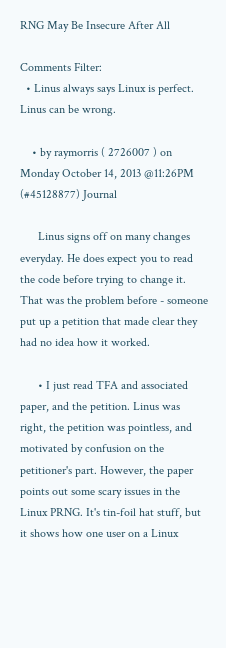RNG May Be Insecure After All

Comments Filter:
  • Linus always says Linux is perfect. Linus can be wrong.

    • by raymorris ( 2726007 ) on Monday October 14, 2013 @11:26PM (#45128877) Journal

      Linus signs off on many changes everyday. He does expect you to read the code before trying to change it. That was the problem before - someone put up a petition that made clear they had no idea how it worked.

      • I just read TFA and associated paper, and the petition. Linus was right, the petition was pointless, and motivated by confusion on the petitioner's part. However, the paper points out some scary issues in the Linux PRNG. It's tin-foil hat stuff, but it shows how one user on a Linux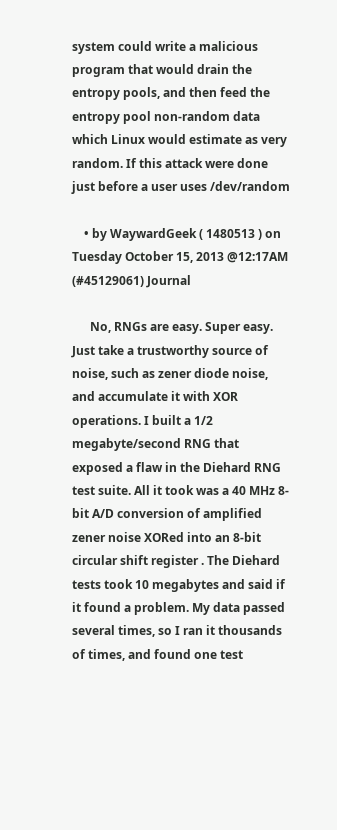system could write a malicious program that would drain the entropy pools, and then feed the entropy pool non-random data which Linux would estimate as very random. If this attack were done just before a user uses /dev/random

    • by WaywardGeek ( 1480513 ) on Tuesday October 15, 2013 @12:17AM (#45129061) Journal

      No, RNGs are easy. Super easy. Just take a trustworthy source of noise, such as zener diode noise, and accumulate it with XOR operations. I built a 1/2 megabyte/second RNG that exposed a flaw in the Diehard RNG test suite. All it took was a 40 MHz 8-bit A/D conversion of amplified zener noise XORed into an 8-bit circular shift register . The Diehard tests took 10 megabytes and said if it found a problem. My data passed several times, so I ran it thousands of times, and found one test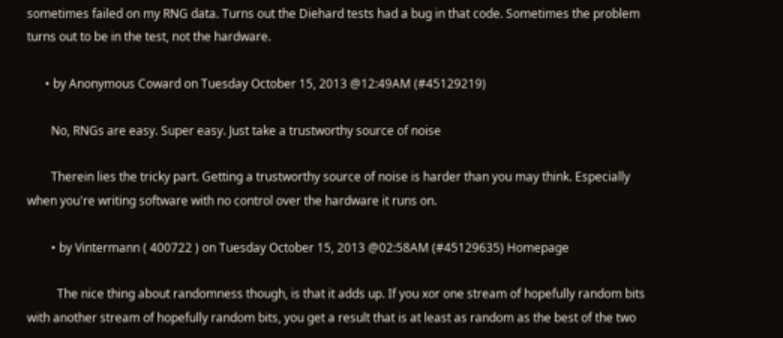sometimes failed on my RNG data. Turns out the Diehard tests had a bug in that code. Sometimes the problem turns out to be in the test, not the hardware.

      • by Anonymous Coward on Tuesday October 15, 2013 @12:49AM (#45129219)

        No, RNGs are easy. Super easy. Just take a trustworthy source of noise

        Therein lies the tricky part. Getting a trustworthy source of noise is harder than you may think. Especially when you're writing software with no control over the hardware it runs on.

        • by Vintermann ( 400722 ) on Tuesday October 15, 2013 @02:58AM (#45129635) Homepage

          The nice thing about randomness though, is that it adds up. If you xor one stream of hopefully random bits with another stream of hopefully random bits, you get a result that is at least as random as the best of the two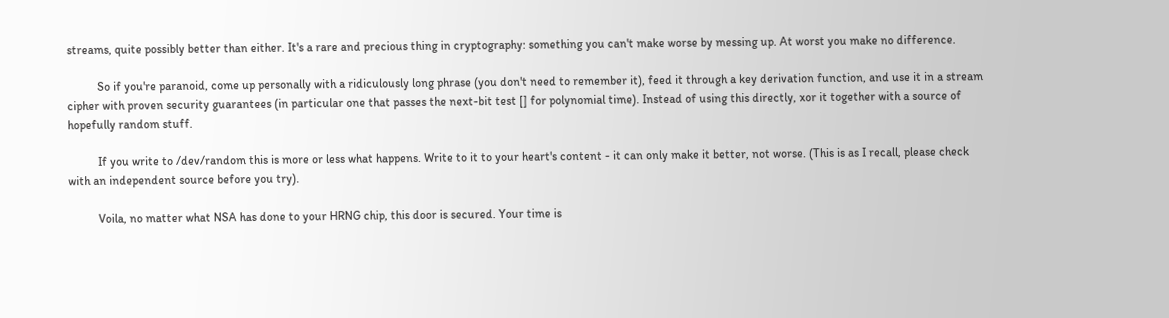streams, quite possibly better than either. It's a rare and precious thing in cryptography: something you can't make worse by messing up. At worst you make no difference.

          So if you're paranoid, come up personally with a ridiculously long phrase (you don't need to remember it), feed it through a key derivation function, and use it in a stream cipher with proven security guarantees (in particular one that passes the next-bit test [] for polynomial time). Instead of using this directly, xor it together with a source of hopefully random stuff.

          If you write to /dev/random this is more or less what happens. Write to it to your heart's content - it can only make it better, not worse. (This is as I recall, please check with an independent source before you try).

          Voila, no matter what NSA has done to your HRNG chip, this door is secured. Your time is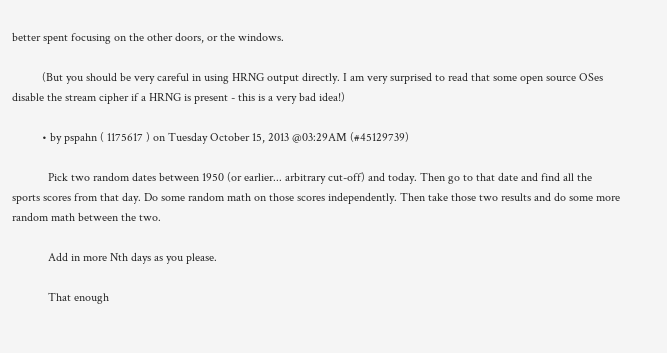better spent focusing on the other doors, or the windows.

          (But you should be very careful in using HRNG output directly. I am very surprised to read that some open source OSes disable the stream cipher if a HRNG is present - this is a very bad idea!)

          • by pspahn ( 1175617 ) on Tuesday October 15, 2013 @03:29AM (#45129739)

            Pick two random dates between 1950 (or earlier... arbitrary cut-off) and today. Then go to that date and find all the sports scores from that day. Do some random math on those scores independently. Then take those two results and do some more random math between the two.

            Add in more Nth days as you please.

            That enough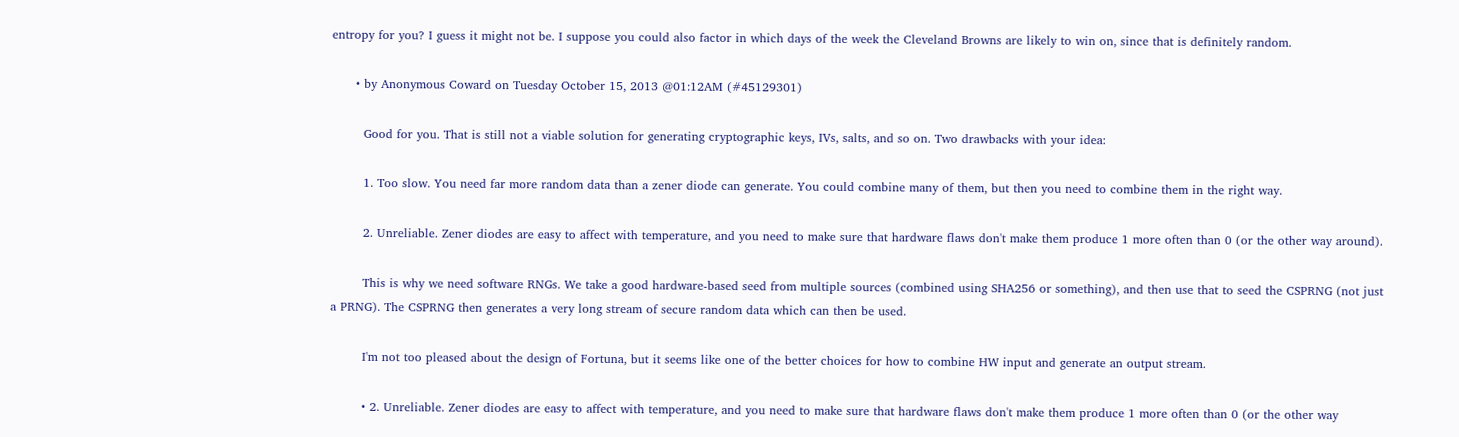entropy for you? I guess it might not be. I suppose you could also factor in which days of the week the Cleveland Browns are likely to win on, since that is definitely random.

      • by Anonymous Coward on Tuesday October 15, 2013 @01:12AM (#45129301)

        Good for you. That is still not a viable solution for generating cryptographic keys, IVs, salts, and so on. Two drawbacks with your idea:

        1. Too slow. You need far more random data than a zener diode can generate. You could combine many of them, but then you need to combine them in the right way.

        2. Unreliable. Zener diodes are easy to affect with temperature, and you need to make sure that hardware flaws don't make them produce 1 more often than 0 (or the other way around).

        This is why we need software RNGs. We take a good hardware-based seed from multiple sources (combined using SHA256 or something), and then use that to seed the CSPRNG (not just a PRNG). The CSPRNG then generates a very long stream of secure random data which can then be used.

        I'm not too pleased about the design of Fortuna, but it seems like one of the better choices for how to combine HW input and generate an output stream.

        • 2. Unreliable. Zener diodes are easy to affect with temperature, and you need to make sure that hardware flaws don't make them produce 1 more often than 0 (or the other way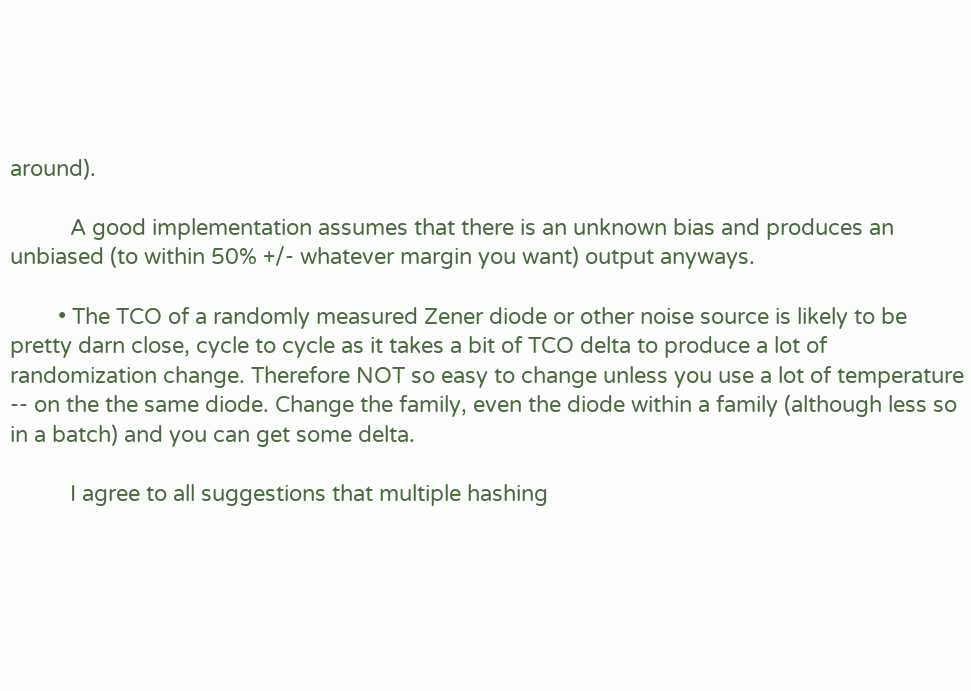around).

          A good implementation assumes that there is an unknown bias and produces an unbiased (to within 50% +/- whatever margin you want) output anyways.

        • The TCO of a randomly measured Zener diode or other noise source is likely to be pretty darn close, cycle to cycle as it takes a bit of TCO delta to produce a lot of randomization change. Therefore NOT so easy to change unless you use a lot of temperature -- on the the same diode. Change the family, even the diode within a family (although less so in a batch) and you can get some delta.

          I agree to all suggestions that multiple hashing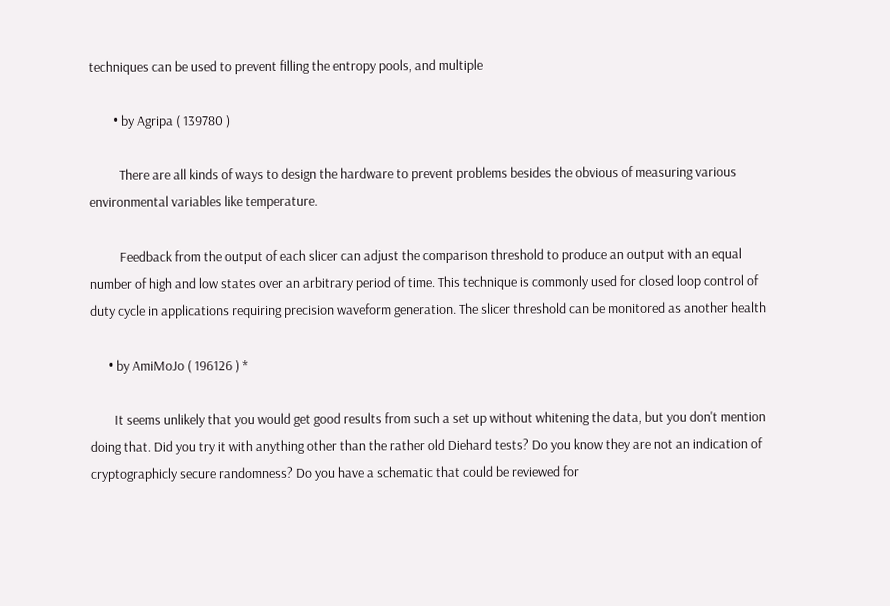techniques can be used to prevent filling the entropy pools, and multiple

        • by Agripa ( 139780 )

          There are all kinds of ways to design the hardware to prevent problems besides the obvious of measuring various environmental variables like temperature.

          Feedback from the output of each slicer can adjust the comparison threshold to produce an output with an equal number of high and low states over an arbitrary period of time. This technique is commonly used for closed loop control of duty cycle in applications requiring precision waveform generation. The slicer threshold can be monitored as another health

      • by AmiMoJo ( 196126 ) *

        It seems unlikely that you would get good results from such a set up without whitening the data, but you don't mention doing that. Did you try it with anything other than the rather old Diehard tests? Do you know they are not an indication of cryptographicly secure randomness? Do you have a schematic that could be reviewed for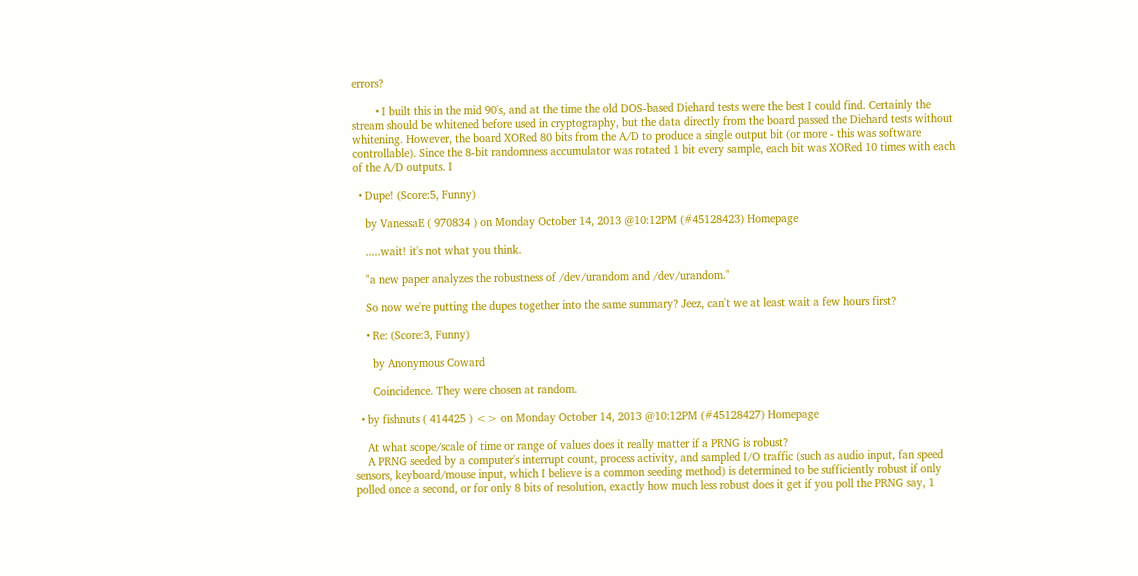errors?

        • I built this in the mid 90's, and at the time the old DOS-based Diehard tests were the best I could find. Certainly the stream should be whitened before used in cryptography, but the data directly from the board passed the Diehard tests without whitening. However, the board XORed 80 bits from the A/D to produce a single output bit (or more - this was software controllable). Since the 8-bit randomness accumulator was rotated 1 bit every sample, each bit was XORed 10 times with each of the A/D outputs. I

  • Dupe! (Score:5, Funny)

    by VanessaE ( 970834 ) on Monday October 14, 2013 @10:12PM (#45128423) Homepage

    .....wait! it's not what you think.

    "a new paper analyzes the robustness of /dev/urandom and /dev/urandom."

    So now we're putting the dupes together into the same summary? Jeez, can't we at least wait a few hours first?

    • Re: (Score:3, Funny)

      by Anonymous Coward

      Coincidence. They were chosen at random.

  • by fishnuts ( 414425 ) <> on Monday October 14, 2013 @10:12PM (#45128427) Homepage

    At what scope/scale of time or range of values does it really matter if a PRNG is robust?
    A PRNG seeded by a computer's interrupt count, process activity, and sampled I/O traffic (such as audio input, fan speed sensors, keyboard/mouse input, which I believe is a common seeding method) is determined to be sufficiently robust if only polled once a second, or for only 8 bits of resolution, exactly how much less robust does it get if you poll the PRNG say, 1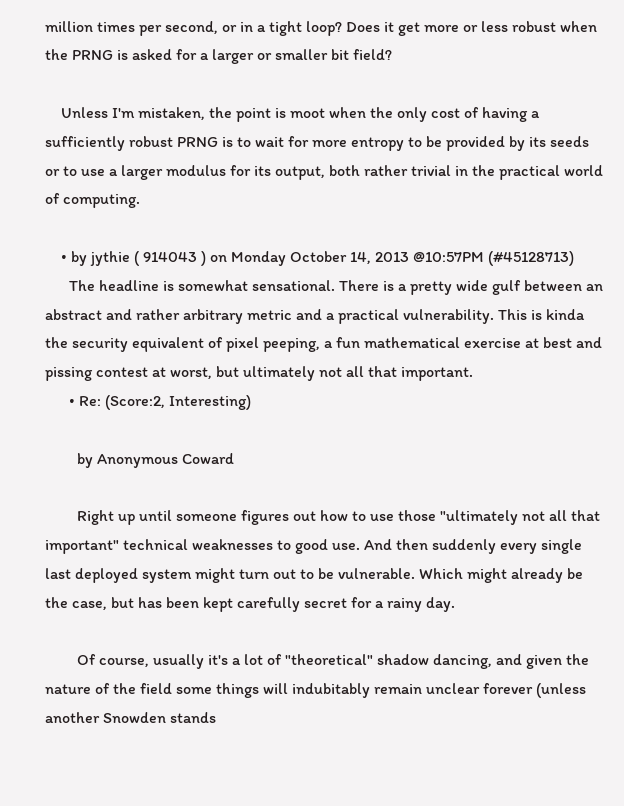million times per second, or in a tight loop? Does it get more or less robust when the PRNG is asked for a larger or smaller bit field?

    Unless I'm mistaken, the point is moot when the only cost of having a sufficiently robust PRNG is to wait for more entropy to be provided by its seeds or to use a larger modulus for its output, both rather trivial in the practical world of computing.

    • by jythie ( 914043 ) on Monday October 14, 2013 @10:57PM (#45128713)
      The headline is somewhat sensational. There is a pretty wide gulf between an abstract and rather arbitrary metric and a practical vulnerability. This is kinda the security equivalent of pixel peeping, a fun mathematical exercise at best and pissing contest at worst, but ultimately not all that important.
      • Re: (Score:2, Interesting)

        by Anonymous Coward

        Right up until someone figures out how to use those "ultimately not all that important" technical weaknesses to good use. And then suddenly every single last deployed system might turn out to be vulnerable. Which might already be the case, but has been kept carefully secret for a rainy day.

        Of course, usually it's a lot of "theoretical" shadow dancing, and given the nature of the field some things will indubitably remain unclear forever (unless another Snowden stands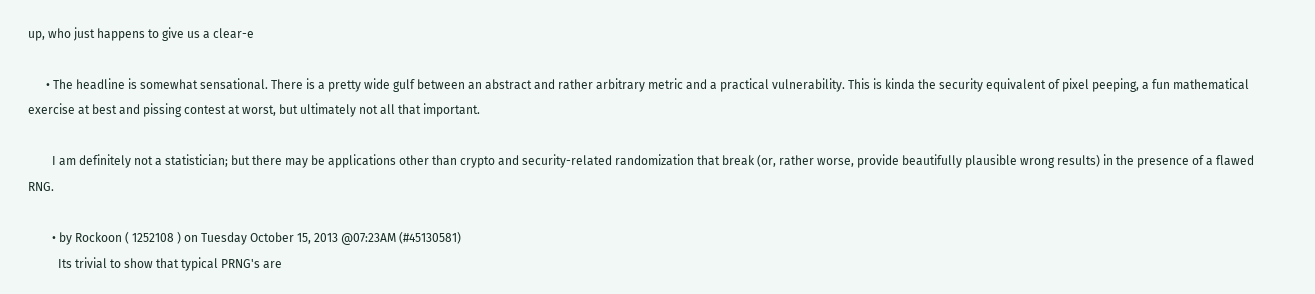up, who just happens to give us a clear-e

      • The headline is somewhat sensational. There is a pretty wide gulf between an abstract and rather arbitrary metric and a practical vulnerability. This is kinda the security equivalent of pixel peeping, a fun mathematical exercise at best and pissing contest at worst, but ultimately not all that important.

        I am definitely not a statistician; but there may be applications other than crypto and security-related randomization that break (or, rather worse, provide beautifully plausible wrong results) in the presence of a flawed RNG.

        • by Rockoon ( 1252108 ) on Tuesday October 15, 2013 @07:23AM (#45130581)
          Its trivial to show that typical PRNG's are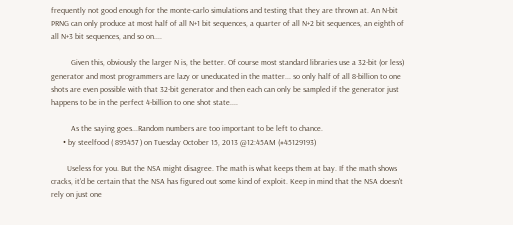frequently not good enough for the monte-carlo simulations and testing that they are thrown at. An N-bit PRNG can only produce at most half of all N+1 bit sequences, a quarter of all N+2 bit sequences, an eighth of all N+3 bit sequences, and so on....

          Given this, obviously the larger N is, the better. Of course most standard libraries use a 32-bit (or less) generator and most programmers are lazy or uneducated in the matter... so only half of all 8-billion to one shots are even possible with that 32-bit generator and then each can only be sampled if the generator just happens to be in the perfect 4-billion to one shot state....

          As the saying goes...Random numbers are too important to be left to chance.
      • by steelfood ( 895457 ) on Tuesday October 15, 2013 @12:45AM (#45129193)

        Useless for you. But the NSA might disagree. The math is what keeps them at bay. If the math shows cracks, it'd be certain that the NSA has figured out some kind of exploit. Keep in mind that the NSA doesn't rely on just one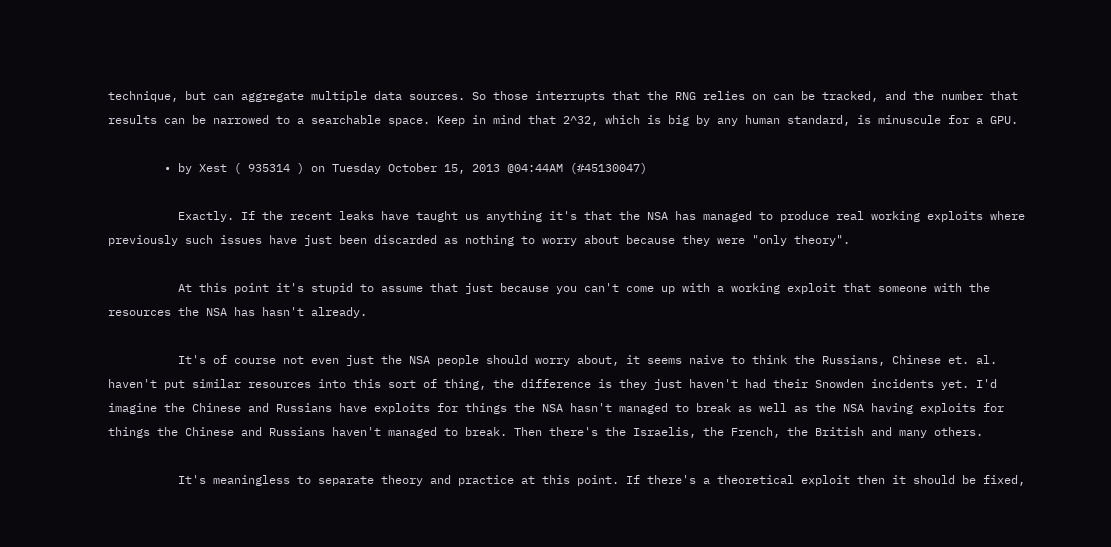technique, but can aggregate multiple data sources. So those interrupts that the RNG relies on can be tracked, and the number that results can be narrowed to a searchable space. Keep in mind that 2^32, which is big by any human standard, is minuscule for a GPU.

        • by Xest ( 935314 ) on Tuesday October 15, 2013 @04:44AM (#45130047)

          Exactly. If the recent leaks have taught us anything it's that the NSA has managed to produce real working exploits where previously such issues have just been discarded as nothing to worry about because they were "only theory".

          At this point it's stupid to assume that just because you can't come up with a working exploit that someone with the resources the NSA has hasn't already.

          It's of course not even just the NSA people should worry about, it seems naive to think the Russians, Chinese et. al. haven't put similar resources into this sort of thing, the difference is they just haven't had their Snowden incidents yet. I'd imagine the Chinese and Russians have exploits for things the NSA hasn't managed to break as well as the NSA having exploits for things the Chinese and Russians haven't managed to break. Then there's the Israelis, the French, the British and many others.

          It's meaningless to separate theory and practice at this point. If there's a theoretical exploit then it should be fixed,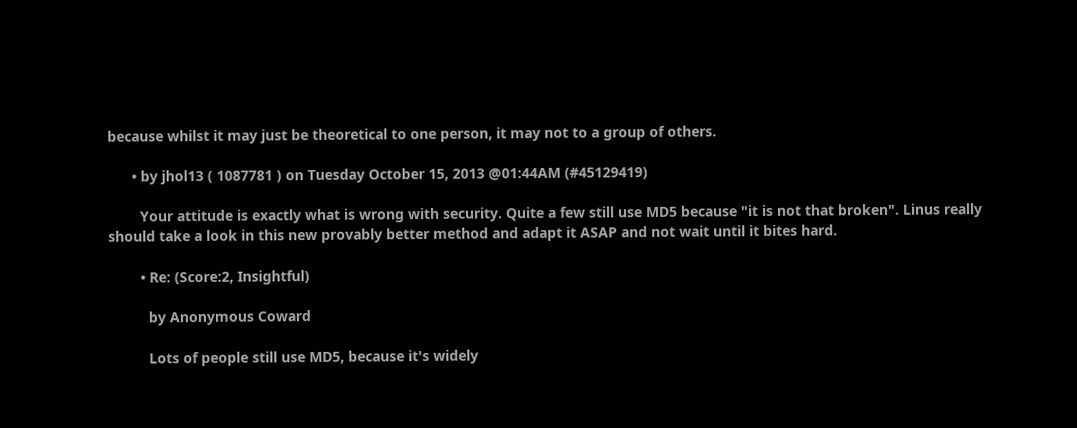because whilst it may just be theoretical to one person, it may not to a group of others.

      • by jhol13 ( 1087781 ) on Tuesday October 15, 2013 @01:44AM (#45129419)

        Your attitude is exactly what is wrong with security. Quite a few still use MD5 because "it is not that broken". Linus really should take a look in this new provably better method and adapt it ASAP and not wait until it bites hard.

        • Re: (Score:2, Insightful)

          by Anonymous Coward

          Lots of people still use MD5, because it's widely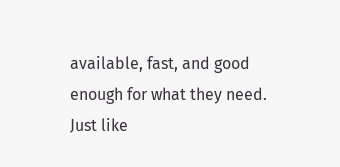available, fast, and good enough for what they need. Just like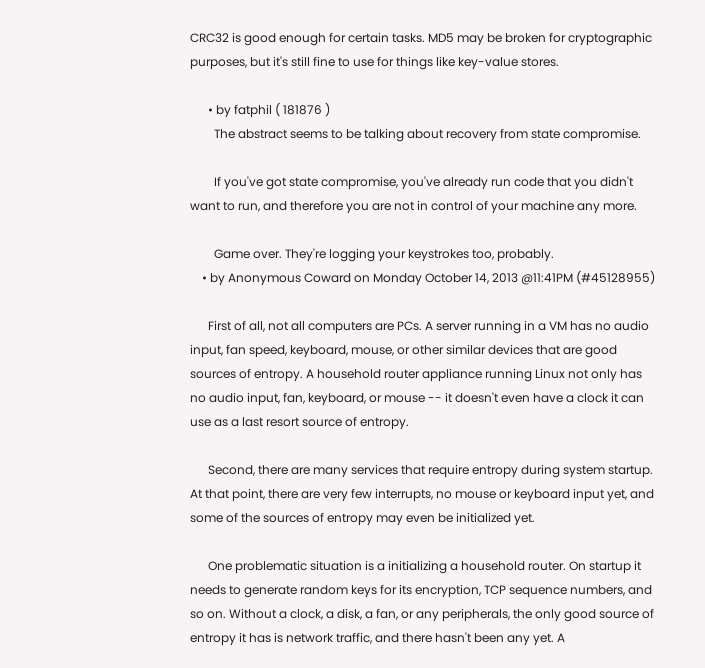CRC32 is good enough for certain tasks. MD5 may be broken for cryptographic purposes, but it's still fine to use for things like key-value stores.

      • by fatphil ( 181876 )
        The abstract seems to be talking about recovery from state compromise.

        If you've got state compromise, you've already run code that you didn't want to run, and therefore you are not in control of your machine any more.

        Game over. They're logging your keystrokes too, probably.
    • by Anonymous Coward on Monday October 14, 2013 @11:41PM (#45128955)

      First of all, not all computers are PCs. A server running in a VM has no audio input, fan speed, keyboard, mouse, or other similar devices that are good sources of entropy. A household router appliance running Linux not only has no audio input, fan, keyboard, or mouse -- it doesn't even have a clock it can use as a last resort source of entropy.

      Second, there are many services that require entropy during system startup. At that point, there are very few interrupts, no mouse or keyboard input yet, and some of the sources of entropy may even be initialized yet.

      One problematic situation is a initializing a household router. On startup it needs to generate random keys for its encryption, TCP sequence numbers, and so on. Without a clock, a disk, a fan, or any peripherals, the only good source of entropy it has is network traffic, and there hasn't been any yet. A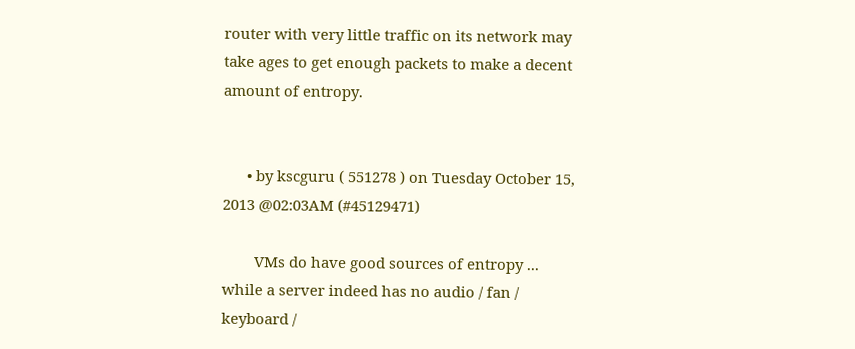router with very little traffic on its network may take ages to get enough packets to make a decent amount of entropy.


      • by kscguru ( 551278 ) on Tuesday October 15, 2013 @02:03AM (#45129471)

        VMs do have good sources of entropy ... while a server indeed has no audio / fan / keyboard /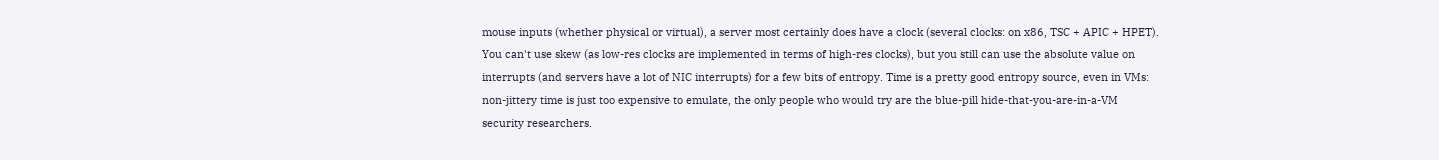mouse inputs (whether physical or virtual), a server most certainly does have a clock (several clocks: on x86, TSC + APIC + HPET). You can't use skew (as low-res clocks are implemented in terms of high-res clocks), but you still can use the absolute value on interrupts (and servers have a lot of NIC interrupts) for a few bits of entropy. Time is a pretty good entropy source, even in VMs: non-jittery time is just too expensive to emulate, the only people who would try are the blue-pill hide-that-you-are-in-a-VM security researchers.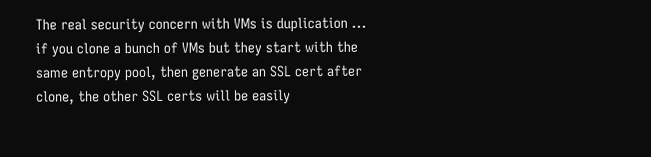The real security concern with VMs is duplication ... if you clone a bunch of VMs but they start with the same entropy pool, then generate an SSL cert after clone, the other SSL certs will be easily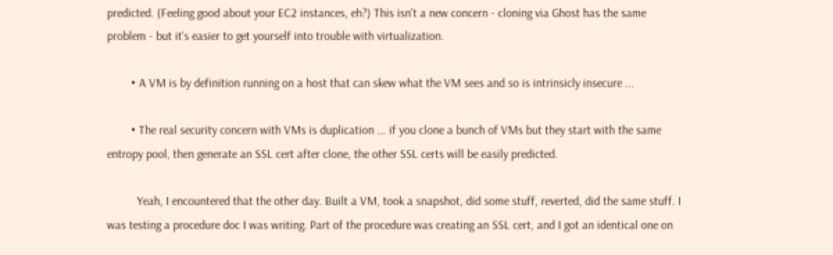predicted. (Feeling good about your EC2 instances, eh?) This isn't a new concern - cloning via Ghost has the same problem - but it's easier to get yourself into trouble with virtualization.

        • A VM is by definition running on a host that can skew what the VM sees and so is intrinsicly insecure ...

        • The real security concern with VMs is duplication ... if you clone a bunch of VMs but they start with the same entropy pool, then generate an SSL cert after clone, the other SSL certs will be easily predicted.

          Yeah, I encountered that the other day. Built a VM, took a snapshot, did some stuff, reverted, did the same stuff. I was testing a procedure doc I was writing. Part of the procedure was creating an SSL cert, and I got an identical one on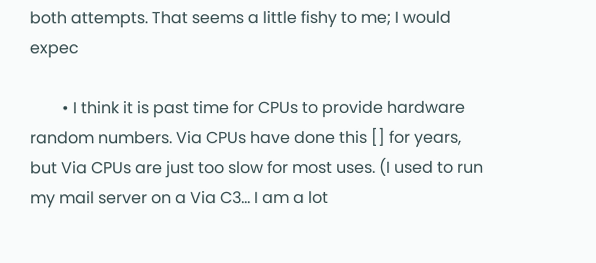both attempts. That seems a little fishy to me; I would expec

        • I think it is past time for CPUs to provide hardware random numbers. Via CPUs have done this [] for years, but Via CPUs are just too slow for most uses. (I used to run my mail server on a Via C3... I am a lot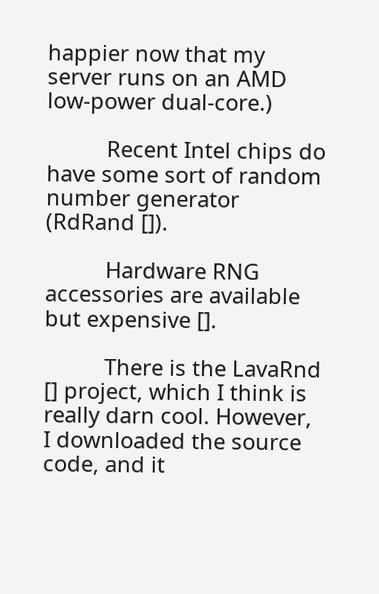happier now that my server runs on an AMD low-power dual-core.)

          Recent Intel chips do have some sort of random number generator (RdRand []).

          Hardware RNG accessories are available but expensive [].

          There is the LavaRnd [] project, which I think is really darn cool. However, I downloaded the source code, and it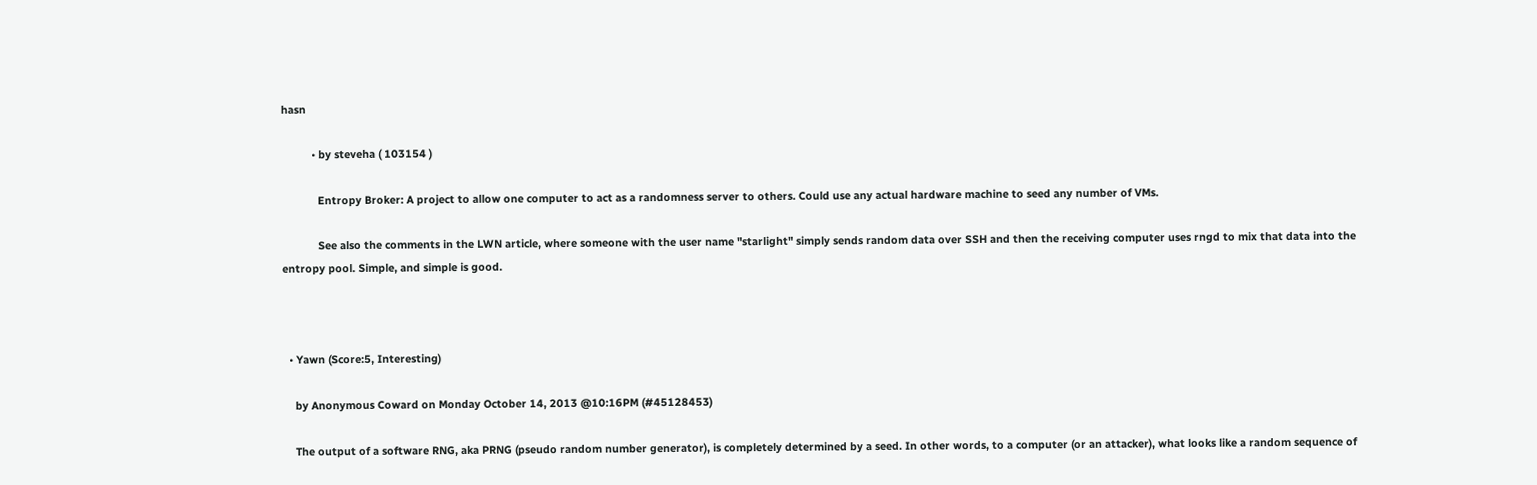hasn

          • by steveha ( 103154 )

            Entropy Broker: A project to allow one computer to act as a randomness server to others. Could use any actual hardware machine to seed any number of VMs.

            See also the comments in the LWN article, where someone with the user name "starlight" simply sends random data over SSH and then the receiving computer uses rngd to mix that data into the entropy pool. Simple, and simple is good.



  • Yawn (Score:5, Interesting)

    by Anonymous Coward on Monday October 14, 2013 @10:16PM (#45128453)

    The output of a software RNG, aka PRNG (pseudo random number generator), is completely determined by a seed. In other words, to a computer (or an attacker), what looks like a random sequence of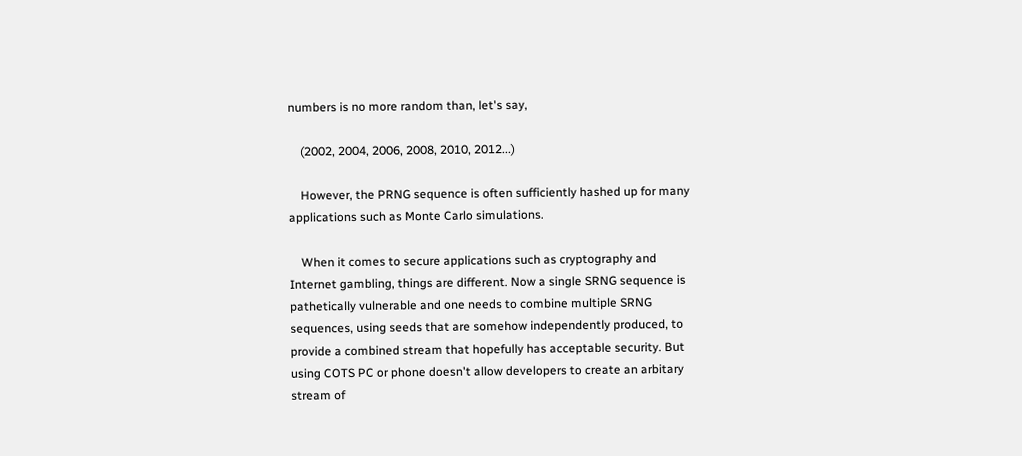numbers is no more random than, let's say,

    (2002, 2004, 2006, 2008, 2010, 2012...)

    However, the PRNG sequence is often sufficiently hashed up for many applications such as Monte Carlo simulations.

    When it comes to secure applications such as cryptography and Internet gambling, things are different. Now a single SRNG sequence is pathetically vulnerable and one needs to combine multiple SRNG sequences, using seeds that are somehow independently produced, to provide a combined stream that hopefully has acceptable security. But using COTS PC or phone doesn't allow developers to create an arbitary stream of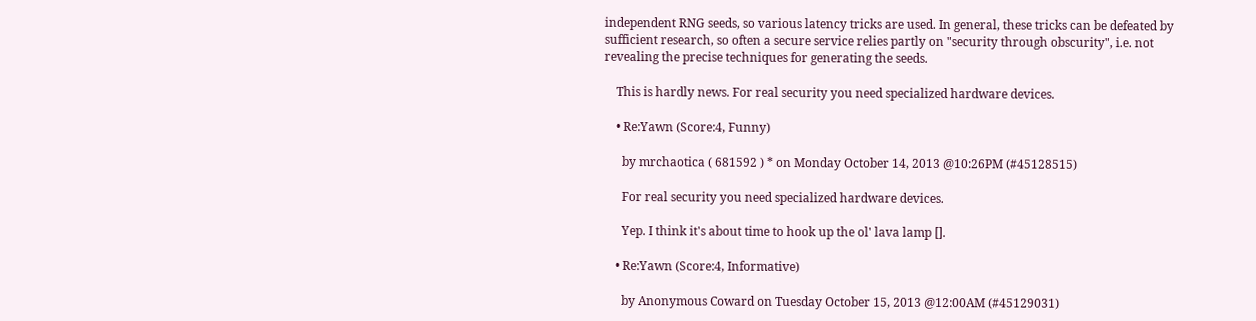independent RNG seeds, so various latency tricks are used. In general, these tricks can be defeated by sufficient research, so often a secure service relies partly on "security through obscurity", i.e. not revealing the precise techniques for generating the seeds.

    This is hardly news. For real security you need specialized hardware devices.

    • Re:Yawn (Score:4, Funny)

      by mrchaotica ( 681592 ) * on Monday October 14, 2013 @10:26PM (#45128515)

      For real security you need specialized hardware devices.

      Yep. I think it's about time to hook up the ol' lava lamp [].

    • Re:Yawn (Score:4, Informative)

      by Anonymous Coward on Tuesday October 15, 2013 @12:00AM (#45129031)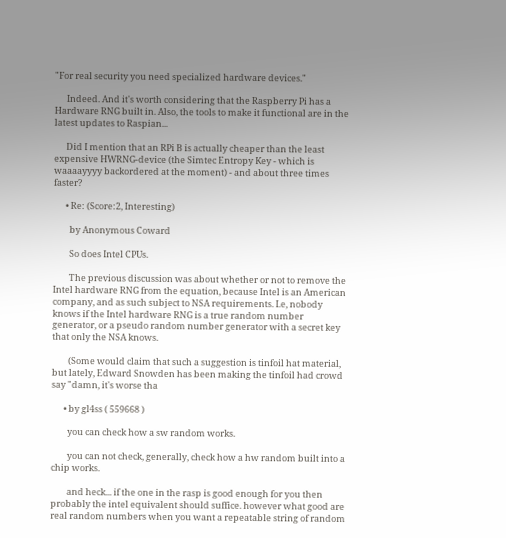"For real security you need specialized hardware devices."

      Indeed. And it's worth considering that the Raspberry Pi has a Hardware RNG built in. Also, the tools to make it functional are in the latest updates to Raspian...

      Did I mention that an RPi B is actually cheaper than the least expensive HWRNG-device (the Simtec Entropy Key - which is waaaayyyy backordered at the moment) - and about three times faster?

      • Re: (Score:2, Interesting)

        by Anonymous Coward

        So does Intel CPUs.

        The previous discussion was about whether or not to remove the Intel hardware RNG from the equation, because Intel is an American company, and as such subject to NSA requirements. I.e, nobody knows if the Intel hardware RNG is a true random number generator, or a pseudo random number generator with a secret key that only the NSA knows.

        (Some would claim that such a suggestion is tinfoil hat material, but lately, Edward Snowden has been making the tinfoil had crowd say "damn, it's worse tha

      • by gl4ss ( 559668 )

        you can check how a sw random works.

        you can not check, generally, check how a hw random built into a chip works.

        and heck... if the one in the rasp is good enough for you then probably the intel equivalent should suffice. however what good are real random numbers when you want a repeatable string of random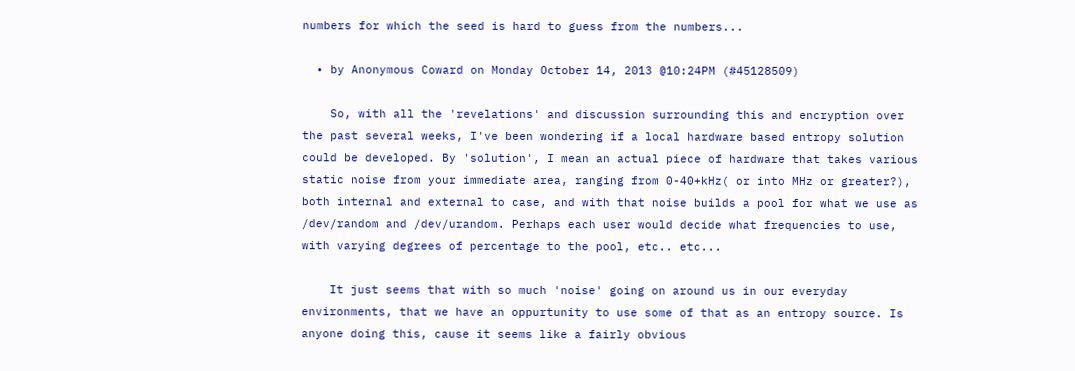numbers for which the seed is hard to guess from the numbers...

  • by Anonymous Coward on Monday October 14, 2013 @10:24PM (#45128509)

    So, with all the 'revelations' and discussion surrounding this and encryption over the past several weeks, I've been wondering if a local hardware based entropy solution could be developed. By 'solution', I mean an actual piece of hardware that takes various static noise from your immediate area, ranging from 0-40+kHz( or into MHz or greater?), both internal and external to case, and with that noise builds a pool for what we use as /dev/random and /dev/urandom. Perhaps each user would decide what frequencies to use, with varying degrees of percentage to the pool, etc.. etc...

    It just seems that with so much 'noise' going on around us in our everyday environments, that we have an oppurtunity to use some of that as an entropy source. Is anyone doing this, cause it seems like a fairly obvious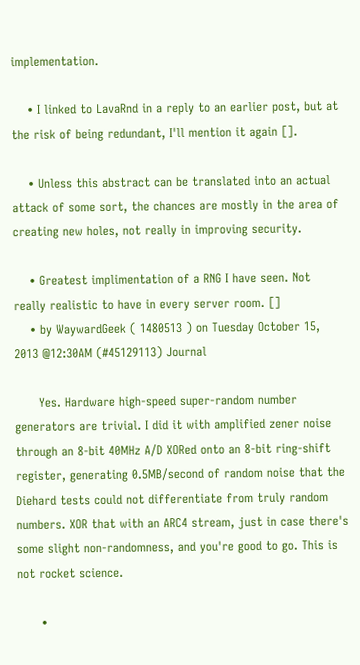implementation.

    • I linked to LavaRnd in a reply to an earlier post, but at the risk of being redundant, I'll mention it again [].

    • Unless this abstract can be translated into an actual attack of some sort, the chances are mostly in the area of creating new holes, not really in improving security.

    • Greatest implimentation of a RNG I have seen. Not really realistic to have in every server room. []
    • by WaywardGeek ( 1480513 ) on Tuesday October 15, 2013 @12:30AM (#45129113) Journal

      Yes. Hardware high-speed super-random number generators are trivial. I did it with amplified zener noise through an 8-bit 40MHz A/D XORed onto an 8-bit ring-shift register, generating 0.5MB/second of random noise that the Diehard tests could not differentiate from truly random numbers. XOR that with an ARC4 stream, just in case there's some slight non-randomness, and you're good to go. This is not rocket science.

      •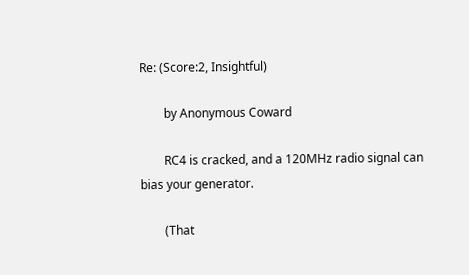Re: (Score:2, Insightful)

        by Anonymous Coward

        RC4 is cracked, and a 120MHz radio signal can bias your generator.

        (That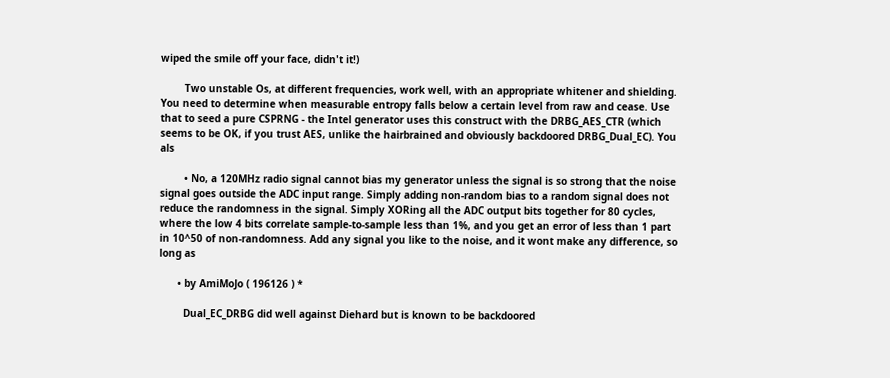wiped the smile off your face, didn't it!)

        Two unstable Os, at different frequencies, work well, with an appropriate whitener and shielding. You need to determine when measurable entropy falls below a certain level from raw and cease. Use that to seed a pure CSPRNG - the Intel generator uses this construct with the DRBG_AES_CTR (which seems to be OK, if you trust AES, unlike the hairbrained and obviously backdoored DRBG_Dual_EC). You als

        • No, a 120MHz radio signal cannot bias my generator unless the signal is so strong that the noise signal goes outside the ADC input range. Simply adding non-random bias to a random signal does not reduce the randomness in the signal. Simply XORing all the ADC output bits together for 80 cycles, where the low 4 bits correlate sample-to-sample less than 1%, and you get an error of less than 1 part in 10^50 of non-randomness. Add any signal you like to the noise, and it wont make any difference, so long as

      • by AmiMoJo ( 196126 ) *

        Dual_EC_DRBG did well against Diehard but is known to be backdoored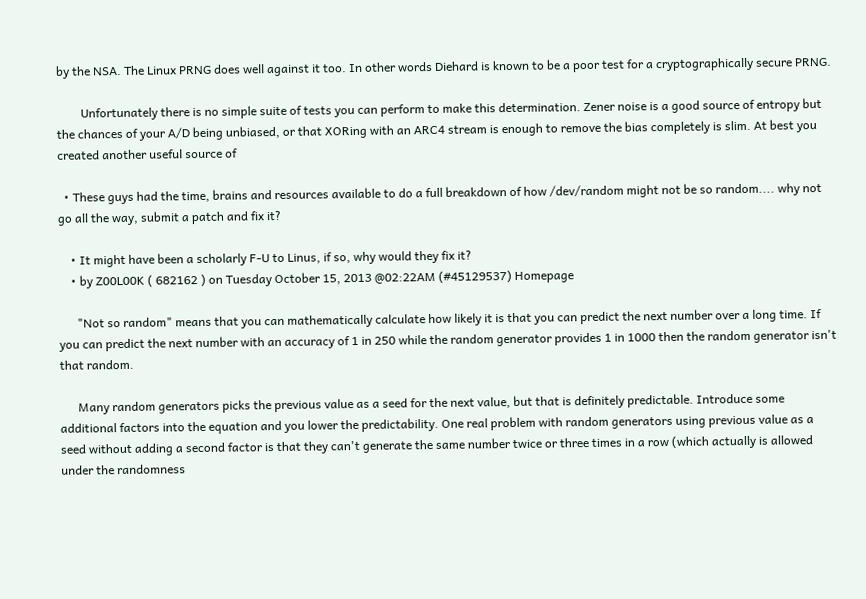by the NSA. The Linux PRNG does well against it too. In other words Diehard is known to be a poor test for a cryptographically secure PRNG.

        Unfortunately there is no simple suite of tests you can perform to make this determination. Zener noise is a good source of entropy but the chances of your A/D being unbiased, or that XORing with an ARC4 stream is enough to remove the bias completely is slim. At best you created another useful source of

  • These guys had the time, brains and resources available to do a full breakdown of how /dev/random might not be so random.... why not go all the way, submit a patch and fix it?

    • It might have been a scholarly F-U to Linus, if so, why would they fix it?
    • by Z00L00K ( 682162 ) on Tuesday October 15, 2013 @02:22AM (#45129537) Homepage

      "Not so random" means that you can mathematically calculate how likely it is that you can predict the next number over a long time. If you can predict the next number with an accuracy of 1 in 250 while the random generator provides 1 in 1000 then the random generator isn't that random.

      Many random generators picks the previous value as a seed for the next value, but that is definitely predictable. Introduce some additional factors into the equation and you lower the predictability. One real problem with random generators using previous value as a seed without adding a second factor is that they can't generate the same number twice or three times in a row (which actually is allowed under the randomness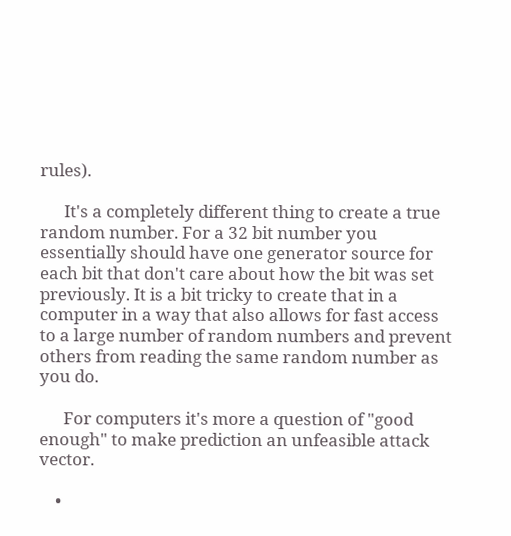rules).

      It's a completely different thing to create a true random number. For a 32 bit number you essentially should have one generator source for each bit that don't care about how the bit was set previously. It is a bit tricky to create that in a computer in a way that also allows for fast access to a large number of random numbers and prevent others from reading the same random number as you do.

      For computers it's more a question of "good enough" to make prediction an unfeasible attack vector.

    •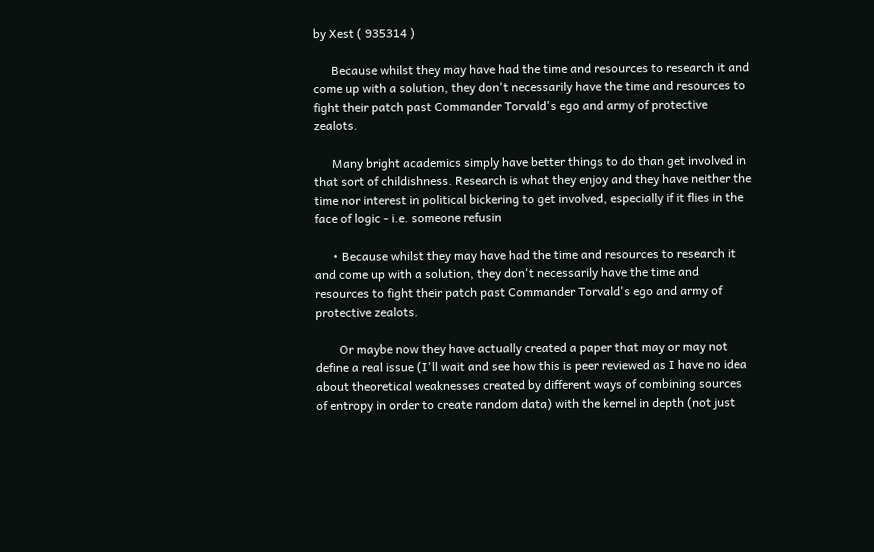by Xest ( 935314 )

      Because whilst they may have had the time and resources to research it and come up with a solution, they don't necessarily have the time and resources to fight their patch past Commander Torvald's ego and army of protective zealots.

      Many bright academics simply have better things to do than get involved in that sort of childishness. Research is what they enjoy and they have neither the time nor interest in political bickering to get involved, especially if it flies in the face of logic - i.e. someone refusin

      • Because whilst they may have had the time and resources to research it and come up with a solution, they don't necessarily have the time and resources to fight their patch past Commander Torvald's ego and army of protective zealots.

        Or maybe now they have actually created a paper that may or may not define a real issue (I'll wait and see how this is peer reviewed as I have no idea about theoretical weaknesses created by different ways of combining sources of entropy in order to create random data) with the kernel in depth (not just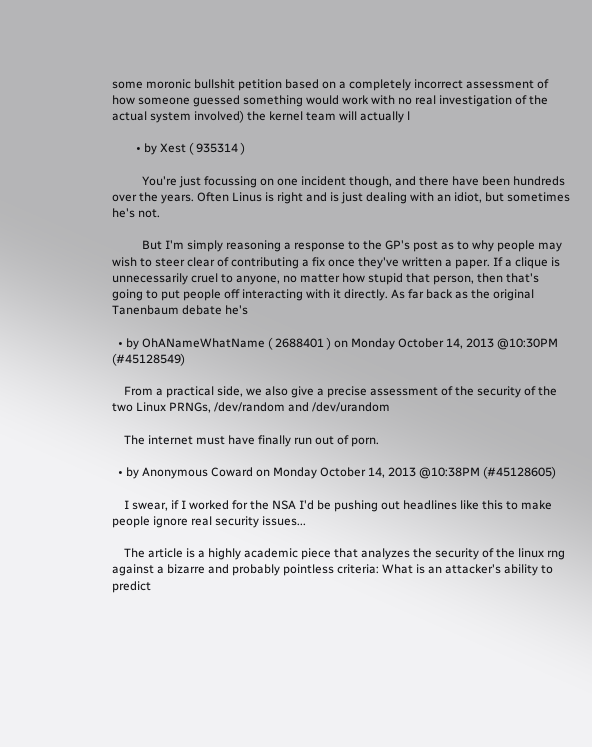some moronic bullshit petition based on a completely incorrect assessment of how someone guessed something would work with no real investigation of the actual system involved) the kernel team will actually l

        • by Xest ( 935314 )

          You're just focussing on one incident though, and there have been hundreds over the years. Often Linus is right and is just dealing with an idiot, but sometimes he's not.

          But I'm simply reasoning a response to the GP's post as to why people may wish to steer clear of contributing a fix once they've written a paper. If a clique is unnecessarily cruel to anyone, no matter how stupid that person, then that's going to put people off interacting with it directly. As far back as the original Tanenbaum debate he's

  • by OhANameWhatName ( 2688401 ) on Monday October 14, 2013 @10:30PM (#45128549)

    From a practical side, we also give a precise assessment of the security of the two Linux PRNGs, /dev/random and /dev/urandom

    The internet must have finally run out of porn.

  • by Anonymous Coward on Monday October 14, 2013 @10:38PM (#45128605)

    I swear, if I worked for the NSA I'd be pushing out headlines like this to make people ignore real security issues...

    The article is a highly academic piece that analyzes the security of the linux rng against a bizarre and probably pointless criteria: What is an attacker's ability to predict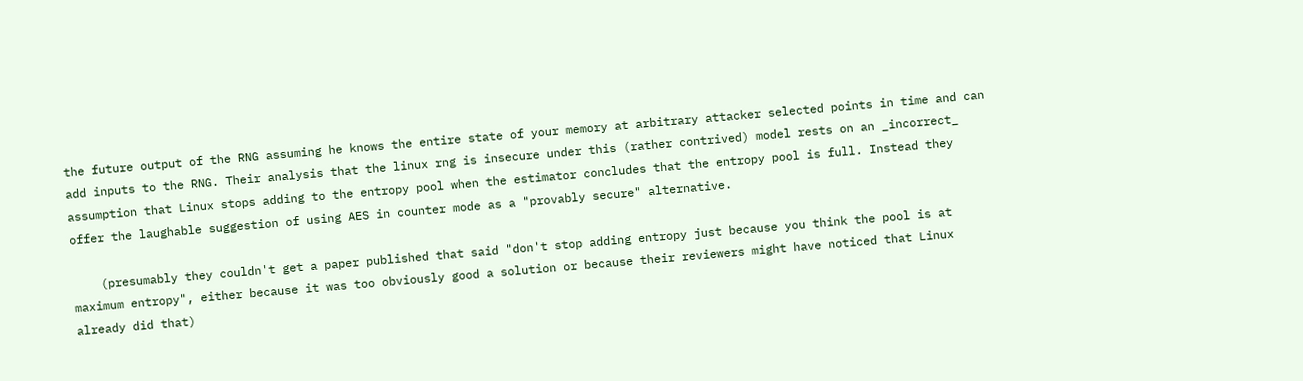the future output of the RNG assuming he knows the entire state of your memory at arbitrary attacker selected points in time and can add inputs to the RNG. Their analysis that the linux rng is insecure under this (rather contrived) model rests on an _incorrect_ assumption that Linux stops adding to the entropy pool when the estimator concludes that the entropy pool is full. Instead they offer the laughable suggestion of using AES in counter mode as a "provably secure" alternative.

    (presumably they couldn't get a paper published that said "don't stop adding entropy just because you think the pool is at maximum entropy", either because it was too obviously good a solution or because their reviewers might have noticed that Linux already did that)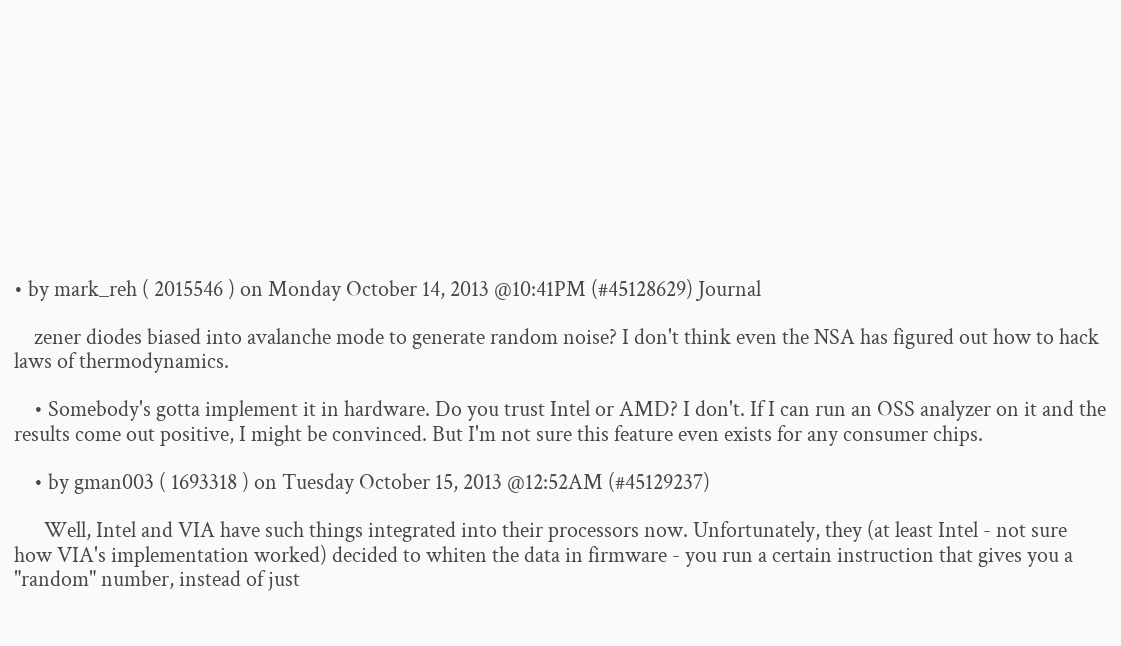• by mark_reh ( 2015546 ) on Monday October 14, 2013 @10:41PM (#45128629) Journal

    zener diodes biased into avalanche mode to generate random noise? I don't think even the NSA has figured out how to hack laws of thermodynamics.

    • Somebody's gotta implement it in hardware. Do you trust Intel or AMD? I don't. If I can run an OSS analyzer on it and the results come out positive, I might be convinced. But I'm not sure this feature even exists for any consumer chips.

    • by gman003 ( 1693318 ) on Tuesday October 15, 2013 @12:52AM (#45129237)

      Well, Intel and VIA have such things integrated into their processors now. Unfortunately, they (at least Intel - not sure how VIA's implementation worked) decided to whiten the data in firmware - you run a certain instruction that gives you a "random" number, instead of just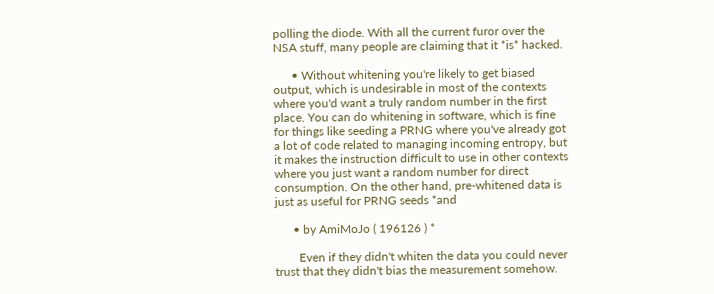polling the diode. With all the current furor over the NSA stuff, many people are claiming that it *is* hacked.

      • Without whitening you're likely to get biased output, which is undesirable in most of the contexts where you'd want a truly random number in the first place. You can do whitening in software, which is fine for things like seeding a PRNG where you've already got a lot of code related to managing incoming entropy, but it makes the instruction difficult to use in other contexts where you just want a random number for direct consumption. On the other hand, pre-whitened data is just as useful for PRNG seeds *and

      • by AmiMoJo ( 196126 ) *

        Even if they didn't whiten the data you could never trust that they didn't bias the measurement somehow.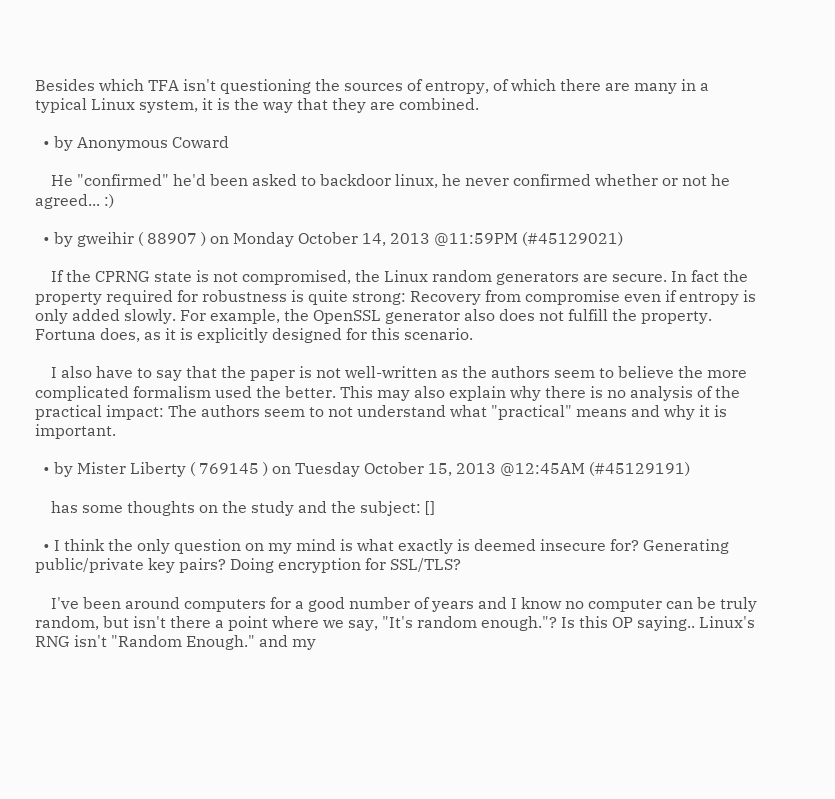Besides which TFA isn't questioning the sources of entropy, of which there are many in a typical Linux system, it is the way that they are combined.

  • by Anonymous Coward

    He "confirmed" he'd been asked to backdoor linux, he never confirmed whether or not he agreed... :)

  • by gweihir ( 88907 ) on Monday October 14, 2013 @11:59PM (#45129021)

    If the CPRNG state is not compromised, the Linux random generators are secure. In fact the property required for robustness is quite strong: Recovery from compromise even if entropy is only added slowly. For example, the OpenSSL generator also does not fulfill the property. Fortuna does, as it is explicitly designed for this scenario.

    I also have to say that the paper is not well-written as the authors seem to believe the more complicated formalism used the better. This may also explain why there is no analysis of the practical impact: The authors seem to not understand what "practical" means and why it is important.

  • by Mister Liberty ( 769145 ) on Tuesday October 15, 2013 @12:45AM (#45129191)

    has some thoughts on the study and the subject: []

  • I think the only question on my mind is what exactly is deemed insecure for? Generating public/private key pairs? Doing encryption for SSL/TLS?

    I've been around computers for a good number of years and I know no computer can be truly random, but isn't there a point where we say, "It's random enough."? Is this OP saying.. Linux's RNG isn't "Random Enough." and my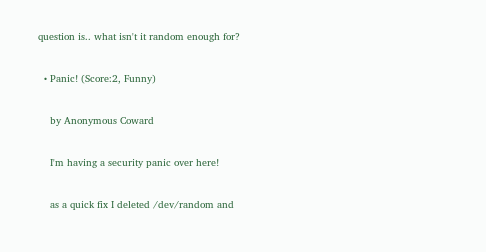question is.. what isn't it random enough for?

  • Panic! (Score:2, Funny)

    by Anonymous Coward

    I'm having a security panic over here!

    as a quick fix I deleted /dev/random and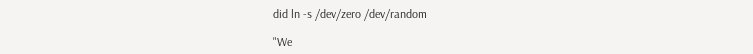did ln -s /dev/zero /dev/random

"We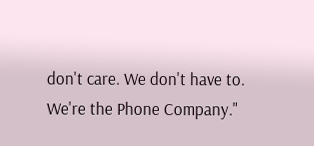don't care. We don't have to. We're the Phone Company."